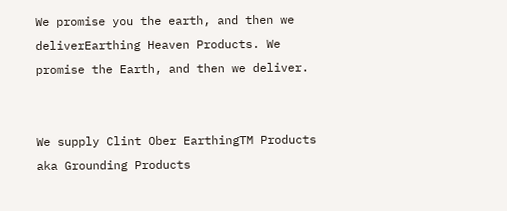We promise you the earth, and then we deliverEarthing Heaven Products. We promise the Earth, and then we deliver.


We supply Clint Ober EarthingTM Products aka Grounding Products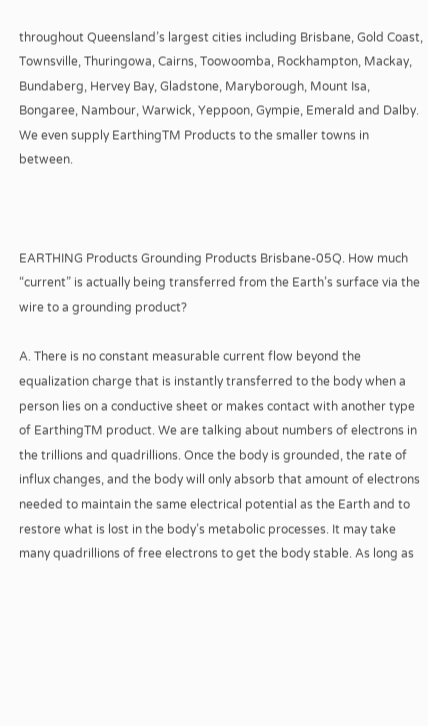throughout Queensland’s largest cities including Brisbane, Gold Coast, Townsville, Thuringowa, Cairns, Toowoomba, Rockhampton, Mackay, Bundaberg, Hervey Bay, Gladstone, Maryborough, Mount Isa, Bongaree, Nambour, Warwick, Yeppoon, Gympie, Emerald and Dalby. We even supply EarthingTM Products to the smaller towns in between.



EARTHING Products Grounding Products Brisbane-05Q. How much “current” is actually being transferred from the Earth’s surface via the wire to a grounding product?

A. There is no constant measurable current flow beyond the equalization charge that is instantly transferred to the body when a person lies on a conductive sheet or makes contact with another type of EarthingTM product. We are talking about numbers of electrons in the trillions and quadrillions. Once the body is grounded, the rate of influx changes, and the body will only absorb that amount of electrons needed to maintain the same electrical potential as the Earth and to restore what is lost in the body’s metabolic processes. It may take many quadrillions of free electrons to get the body stable. As long as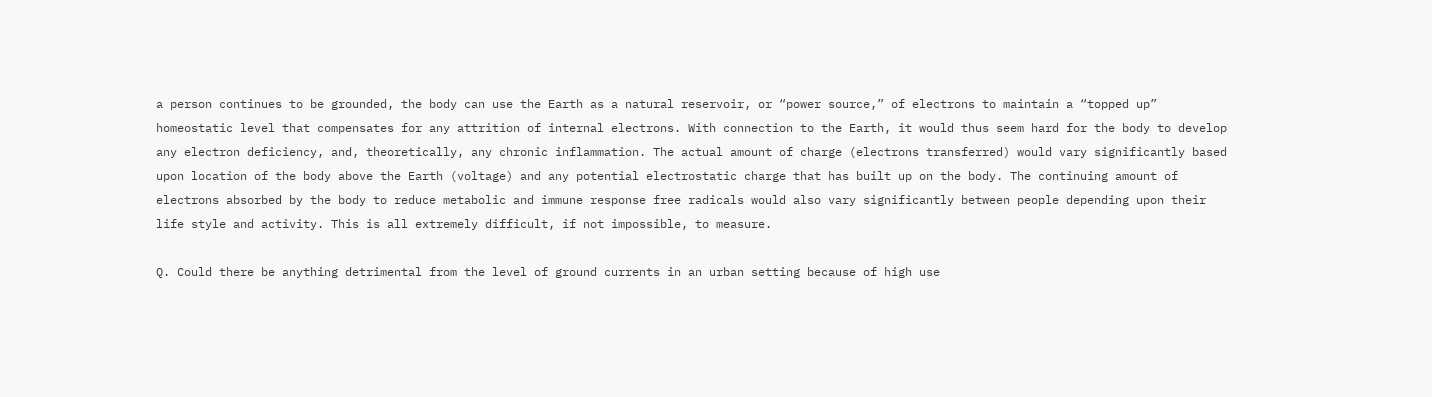a person continues to be grounded, the body can use the Earth as a natural reservoir, or “power source,” of electrons to maintain a “topped up” homeostatic level that compensates for any attrition of internal electrons. With connection to the Earth, it would thus seem hard for the body to develop any electron deficiency, and, theoretically, any chronic inflammation. The actual amount of charge (electrons transferred) would vary significantly based upon location of the body above the Earth (voltage) and any potential electrostatic charge that has built up on the body. The continuing amount of electrons absorbed by the body to reduce metabolic and immune response free radicals would also vary significantly between people depending upon their life style and activity. This is all extremely difficult, if not impossible, to measure.

Q. Could there be anything detrimental from the level of ground currents in an urban setting because of high use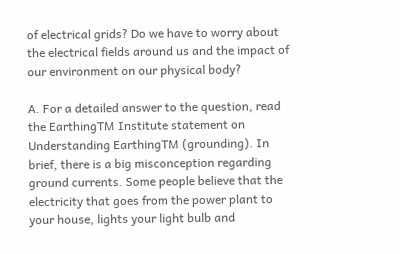of electrical grids? Do we have to worry about the electrical fields around us and the impact of our environment on our physical body?

A. For a detailed answer to the question, read the EarthingTM Institute statement on Understanding EarthingTM (grounding). In brief, there is a big misconception regarding ground currents. Some people believe that the electricity that goes from the power plant to your house, lights your light bulb and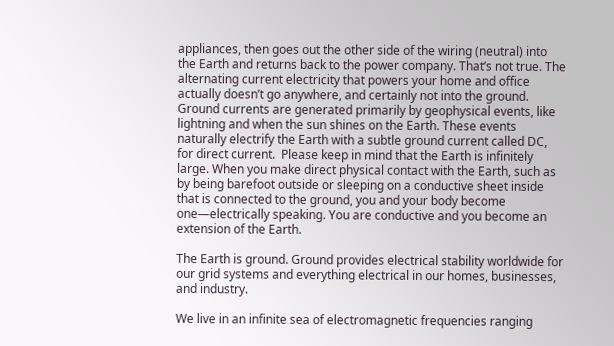appliances, then goes out the other side of the wiring (neutral) into the Earth and returns back to the power company. That’s not true. The alternating current electricity that powers your home and office actually doesn’t go anywhere, and certainly not into the ground.  Ground currents are generated primarily by geophysical events, like lightning and when the sun shines on the Earth. These events naturally electrify the Earth with a subtle ground current called DC, for direct current.  Please keep in mind that the Earth is infinitely large. When you make direct physical contact with the Earth, such as by being barefoot outside or sleeping on a conductive sheet inside that is connected to the ground, you and your body become one—electrically speaking. You are conductive and you become an extension of the Earth.

The Earth is ground. Ground provides electrical stability worldwide for our grid systems and everything electrical in our homes, businesses, and industry.

We live in an infinite sea of electromagnetic frequencies ranging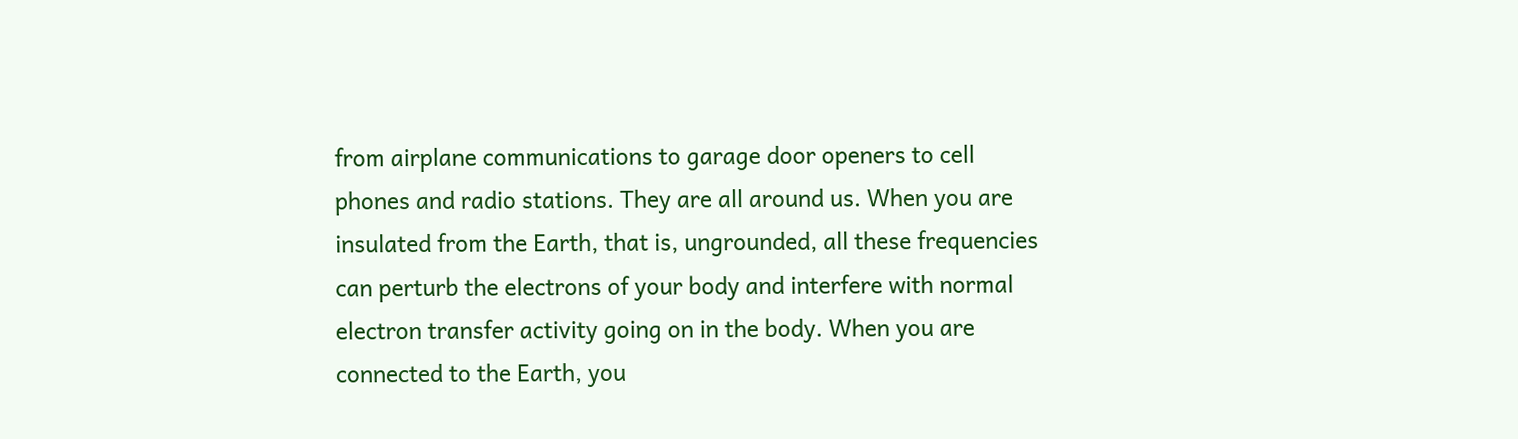from airplane communications to garage door openers to cell phones and radio stations. They are all around us. When you are insulated from the Earth, that is, ungrounded, all these frequencies can perturb the electrons of your body and interfere with normal electron transfer activity going on in the body. When you are connected to the Earth, you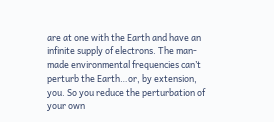are at one with the Earth and have an infinite supply of electrons. The man-made environmental frequencies can’t perturb the Earth…or, by extension, you. So you reduce the perturbation of your own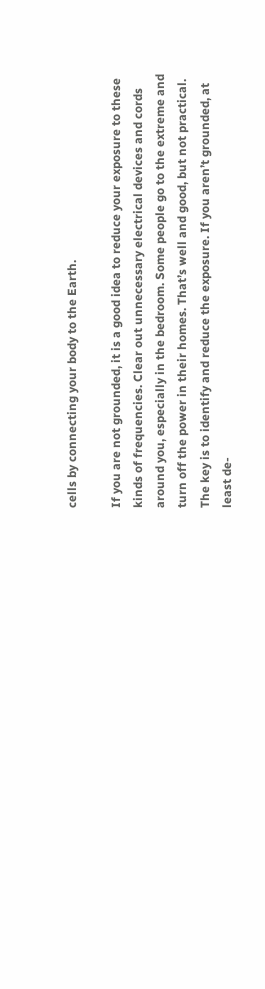cells by connecting your body to the Earth.

If you are not grounded, it is a good idea to reduce your exposure to these kinds of frequencies. Clear out unnecessary electrical devices and cords around you, especially in the bedroom. Some people go to the extreme and turn off the power in their homes. That’s well and good, but not practical. The key is to identify and reduce the exposure. If you aren’t grounded, at least de-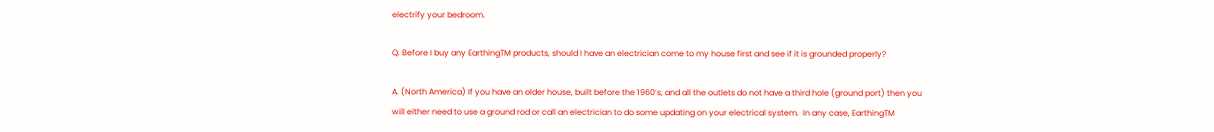electrify your bedroom.

Q. Before I buy any EarthingTM products, should I have an electrician come to my house first and see if it is grounded properly?

A. (North America) If you have an older house, built before the 1960’s, and all the outlets do not have a third hole (ground port) then you will either need to use a ground rod or call an electrician to do some updating on your electrical system.  In any case, EarthingTM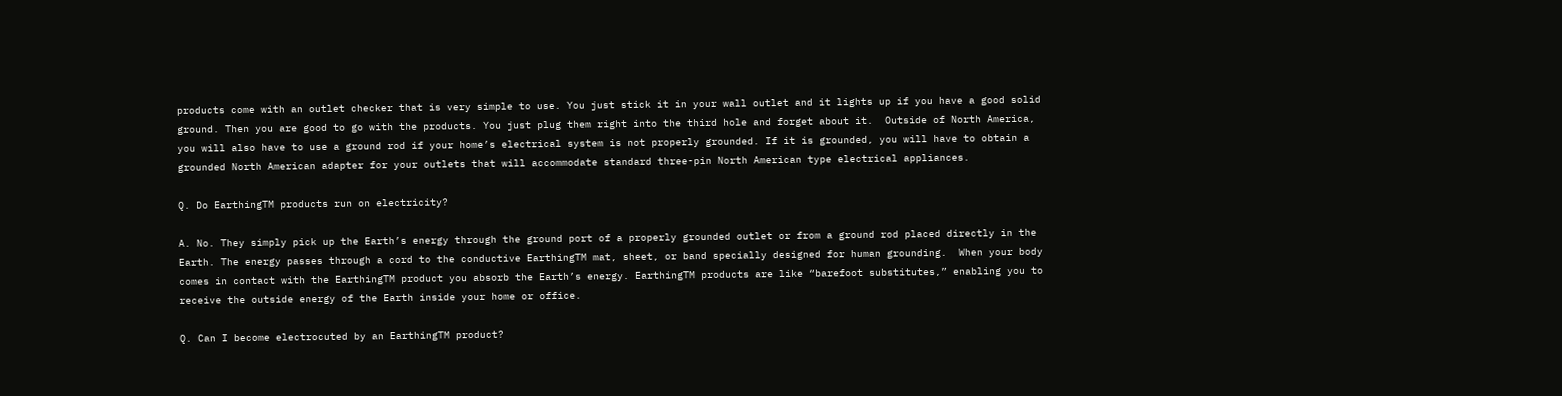products come with an outlet checker that is very simple to use. You just stick it in your wall outlet and it lights up if you have a good solid ground. Then you are good to go with the products. You just plug them right into the third hole and forget about it.  Outside of North America, you will also have to use a ground rod if your home’s electrical system is not properly grounded. If it is grounded, you will have to obtain a grounded North American adapter for your outlets that will accommodate standard three-pin North American type electrical appliances.

Q. Do EarthingTM products run on electricity?

A. No. They simply pick up the Earth’s energy through the ground port of a properly grounded outlet or from a ground rod placed directly in the Earth. The energy passes through a cord to the conductive EarthingTM mat, sheet, or band specially designed for human grounding.  When your body comes in contact with the EarthingTM product you absorb the Earth’s energy. EarthingTM products are like “barefoot substitutes,” enabling you to receive the outside energy of the Earth inside your home or office.

Q. Can I become electrocuted by an EarthingTM product?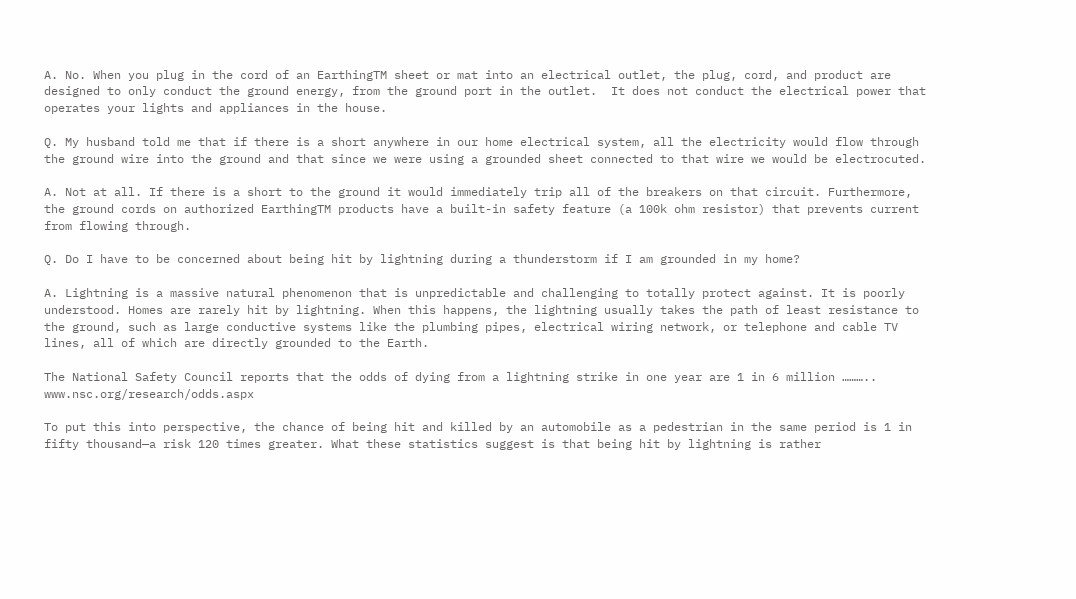A. No. When you plug in the cord of an EarthingTM sheet or mat into an electrical outlet, the plug, cord, and product are designed to only conduct the ground energy, from the ground port in the outlet.  It does not conduct the electrical power that operates your lights and appliances in the house.

Q. My husband told me that if there is a short anywhere in our home electrical system, all the electricity would flow through the ground wire into the ground and that since we were using a grounded sheet connected to that wire we would be electrocuted.

A. Not at all. If there is a short to the ground it would immediately trip all of the breakers on that circuit. Furthermore, the ground cords on authorized EarthingTM products have a built-in safety feature (a 100k ohm resistor) that prevents current from flowing through.

Q. Do I have to be concerned about being hit by lightning during a thunderstorm if I am grounded in my home?

A. Lightning is a massive natural phenomenon that is unpredictable and challenging to totally protect against. It is poorly understood. Homes are rarely hit by lightning. When this happens, the lightning usually takes the path of least resistance to the ground, such as large conductive systems like the plumbing pipes, electrical wiring network, or telephone and cable TV lines, all of which are directly grounded to the Earth.

The National Safety Council reports that the odds of dying from a lightning strike in one year are 1 in 6 million ……….. www.nsc.org/research/odds.aspx

To put this into perspective, the chance of being hit and killed by an automobile as a pedestrian in the same period is 1 in fifty thousand—a risk 120 times greater. What these statistics suggest is that being hit by lightning is rather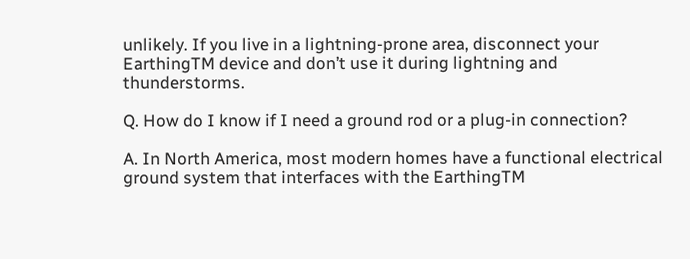unlikely. If you live in a lightning-prone area, disconnect your EarthingTM device and don’t use it during lightning and thunderstorms.

Q. How do I know if I need a ground rod or a plug-in connection?

A. In North America, most modern homes have a functional electrical ground system that interfaces with the EarthingTM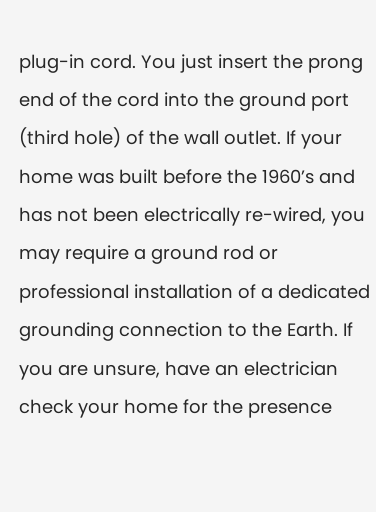plug-in cord. You just insert the prong end of the cord into the ground port (third hole) of the wall outlet. If your home was built before the 1960’s and has not been electrically re-wired, you may require a ground rod or professional installation of a dedicated grounding connection to the Earth. If you are unsure, have an electrician check your home for the presence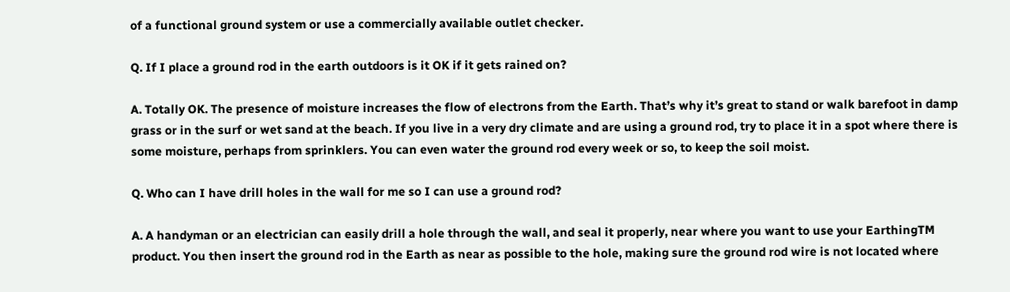of a functional ground system or use a commercially available outlet checker.

Q. If I place a ground rod in the earth outdoors is it OK if it gets rained on?

A. Totally OK. The presence of moisture increases the flow of electrons from the Earth. That’s why it’s great to stand or walk barefoot in damp grass or in the surf or wet sand at the beach. If you live in a very dry climate and are using a ground rod, try to place it in a spot where there is some moisture, perhaps from sprinklers. You can even water the ground rod every week or so, to keep the soil moist.

Q. Who can I have drill holes in the wall for me so I can use a ground rod?

A. A handyman or an electrician can easily drill a hole through the wall, and seal it properly, near where you want to use your EarthingTM product. You then insert the ground rod in the Earth as near as possible to the hole, making sure the ground rod wire is not located where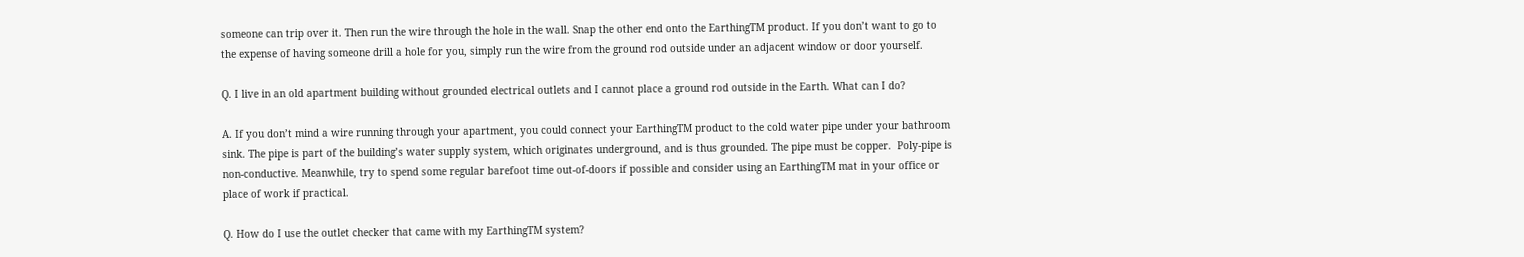someone can trip over it. Then run the wire through the hole in the wall. Snap the other end onto the EarthingTM product. If you don’t want to go to the expense of having someone drill a hole for you, simply run the wire from the ground rod outside under an adjacent window or door yourself.

Q. I live in an old apartment building without grounded electrical outlets and I cannot place a ground rod outside in the Earth. What can I do?

A. If you don’t mind a wire running through your apartment, you could connect your EarthingTM product to the cold water pipe under your bathroom sink. The pipe is part of the building’s water supply system, which originates underground, and is thus grounded. The pipe must be copper.  Poly-pipe is non-conductive. Meanwhile, try to spend some regular barefoot time out-of-doors if possible and consider using an EarthingTM mat in your office or place of work if practical.

Q. How do I use the outlet checker that came with my EarthingTM system?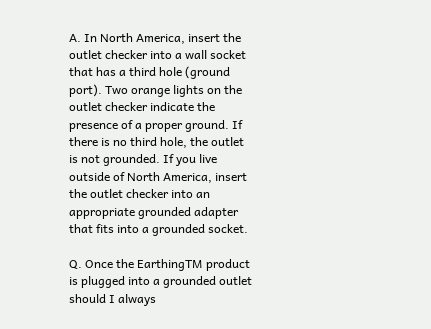A. In North America, insert the outlet checker into a wall socket that has a third hole (ground port). Two orange lights on the outlet checker indicate the presence of a proper ground. If there is no third hole, the outlet is not grounded. If you live outside of North America, insert the outlet checker into an appropriate grounded adapter that fits into a grounded socket.

Q. Once the EarthingTM product is plugged into a grounded outlet should I always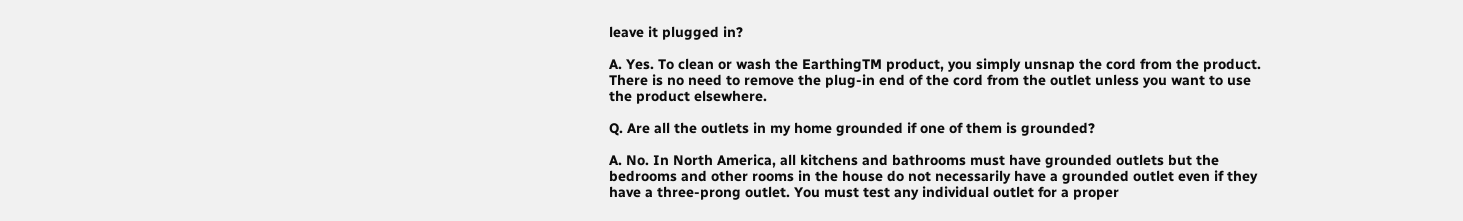leave it plugged in?

A. Yes. To clean or wash the EarthingTM product, you simply unsnap the cord from the product. There is no need to remove the plug-in end of the cord from the outlet unless you want to use the product elsewhere.

Q. Are all the outlets in my home grounded if one of them is grounded?

A. No. In North America, all kitchens and bathrooms must have grounded outlets but the bedrooms and other rooms in the house do not necessarily have a grounded outlet even if they have a three-prong outlet. You must test any individual outlet for a proper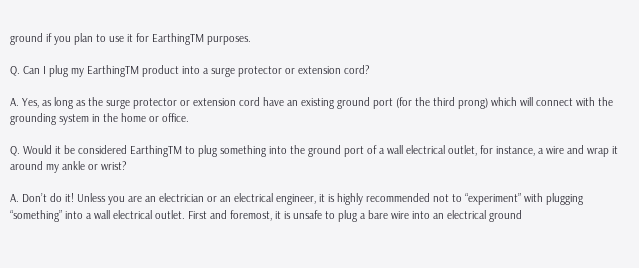ground if you plan to use it for EarthingTM purposes.

Q. Can I plug my EarthingTM product into a surge protector or extension cord?

A. Yes, as long as the surge protector or extension cord have an existing ground port (for the third prong) which will connect with the grounding system in the home or office.

Q. Would it be considered EarthingTM to plug something into the ground port of a wall electrical outlet, for instance, a wire and wrap it around my ankle or wrist?

A. Don’t do it! Unless you are an electrician or an electrical engineer, it is highly recommended not to “experiment” with plugging “something” into a wall electrical outlet. First and foremost, it is unsafe to plug a bare wire into an electrical ground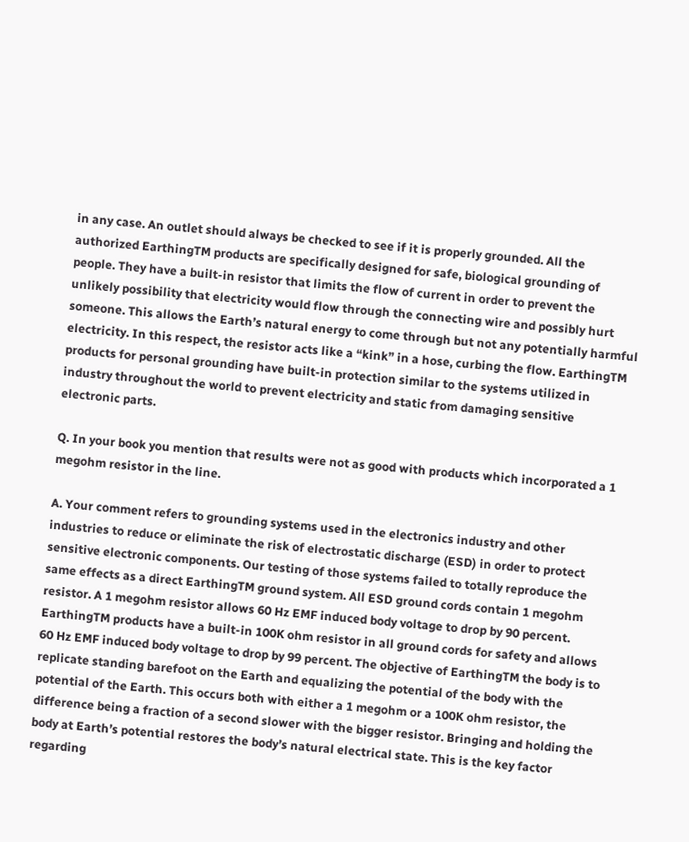in any case. An outlet should always be checked to see if it is properly grounded. All the authorized EarthingTM products are specifically designed for safe, biological grounding of people. They have a built-in resistor that limits the flow of current in order to prevent the unlikely possibility that electricity would flow through the connecting wire and possibly hurt someone. This allows the Earth’s natural energy to come through but not any potentially harmful electricity. In this respect, the resistor acts like a “kink” in a hose, curbing the flow. EarthingTM products for personal grounding have built-in protection similar to the systems utilized in industry throughout the world to prevent electricity and static from damaging sensitive electronic parts.

Q. In your book you mention that results were not as good with products which incorporated a 1 megohm resistor in the line.

A. Your comment refers to grounding systems used in the electronics industry and other industries to reduce or eliminate the risk of electrostatic discharge (ESD) in order to protect sensitive electronic components. Our testing of those systems failed to totally reproduce the same effects as a direct EarthingTM ground system. All ESD ground cords contain 1 megohm resistor. A 1 megohm resistor allows 60 Hz EMF induced body voltage to drop by 90 percent. EarthingTM products have a built-in 100K ohm resistor in all ground cords for safety and allows 60 Hz EMF induced body voltage to drop by 99 percent. The objective of EarthingTM the body is to replicate standing barefoot on the Earth and equalizing the potential of the body with the potential of the Earth. This occurs both with either a 1 megohm or a 100K ohm resistor, the difference being a fraction of a second slower with the bigger resistor. Bringing and holding the body at Earth’s potential restores the body’s natural electrical state. This is the key factor regarding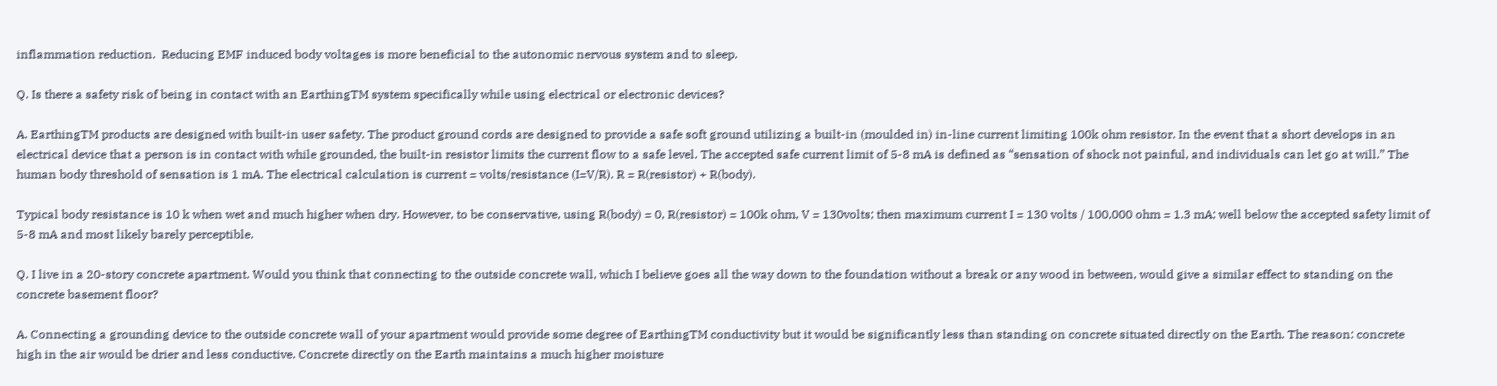inflammation reduction.  Reducing EMF induced body voltages is more beneficial to the autonomic nervous system and to sleep.

Q. Is there a safety risk of being in contact with an EarthingTM system specifically while using electrical or electronic devices?

A. EarthingTM products are designed with built-in user safety. The product ground cords are designed to provide a safe soft ground utilizing a built-in (moulded in) in-line current limiting 100k ohm resistor. In the event that a short develops in an electrical device that a person is in contact with while grounded, the built-in resistor limits the current flow to a safe level. The accepted safe current limit of 5-8 mA is defined as “sensation of shock not painful, and individuals can let go at will.” The human body threshold of sensation is 1 mA. The electrical calculation is current = volts/resistance (I=V/R). R = R(resistor) + R(body).

Typical body resistance is 10 k when wet and much higher when dry. However, to be conservative, using R(body) = 0, R(resistor) = 100k ohm, V = 130volts; then maximum current I = 130 volts / 100,000 ohm = 1.3 mA; well below the accepted safety limit of 5-8 mA and most likely barely perceptible.

Q. I live in a 20-story concrete apartment. Would you think that connecting to the outside concrete wall, which I believe goes all the way down to the foundation without a break or any wood in between, would give a similar effect to standing on the concrete basement floor?

A. Connecting a grounding device to the outside concrete wall of your apartment would provide some degree of EarthingTM conductivity but it would be significantly less than standing on concrete situated directly on the Earth. The reason: concrete high in the air would be drier and less conductive. Concrete directly on the Earth maintains a much higher moisture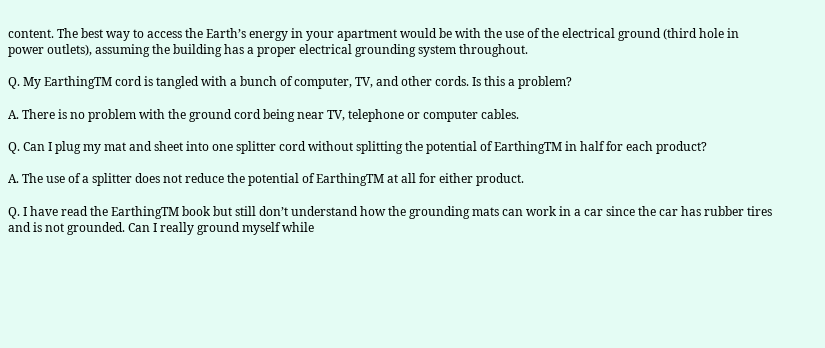content. The best way to access the Earth’s energy in your apartment would be with the use of the electrical ground (third hole in power outlets), assuming the building has a proper electrical grounding system throughout.

Q. My EarthingTM cord is tangled with a bunch of computer, TV, and other cords. Is this a problem?

A. There is no problem with the ground cord being near TV, telephone or computer cables.

Q. Can I plug my mat and sheet into one splitter cord without splitting the potential of EarthingTM in half for each product?

A. The use of a splitter does not reduce the potential of EarthingTM at all for either product.

Q. I have read the EarthingTM book but still don’t understand how the grounding mats can work in a car since the car has rubber tires and is not grounded. Can I really ground myself while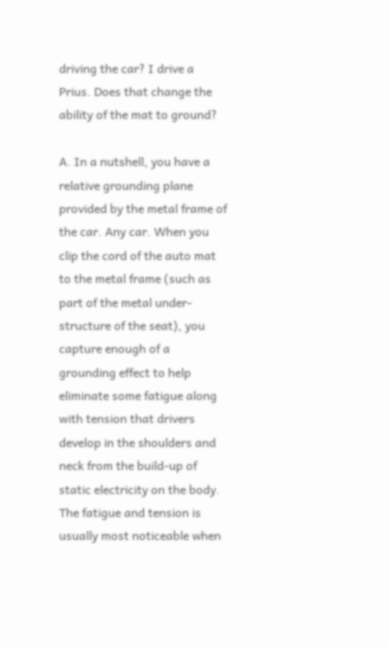driving the car? I drive a Prius. Does that change the ability of the mat to ground?

A. In a nutshell, you have a relative grounding plane provided by the metal frame of the car. Any car. When you clip the cord of the auto mat to the metal frame (such as part of the metal under-structure of the seat), you capture enough of a grounding effect to help eliminate some fatigue along with tension that drivers develop in the shoulders and neck from the build-up of static electricity on the body. The fatigue and tension is usually most noticeable when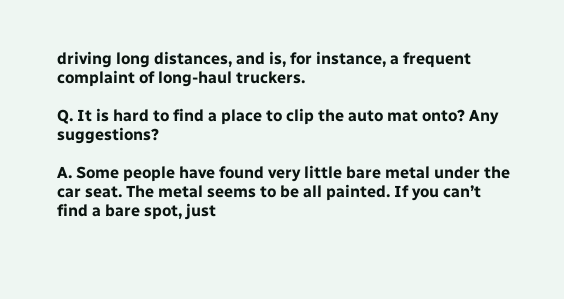driving long distances, and is, for instance, a frequent complaint of long-haul truckers.

Q. It is hard to find a place to clip the auto mat onto? Any suggestions?

A. Some people have found very little bare metal under the car seat. The metal seems to be all painted. If you can’t find a bare spot, just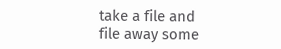take a file and file away some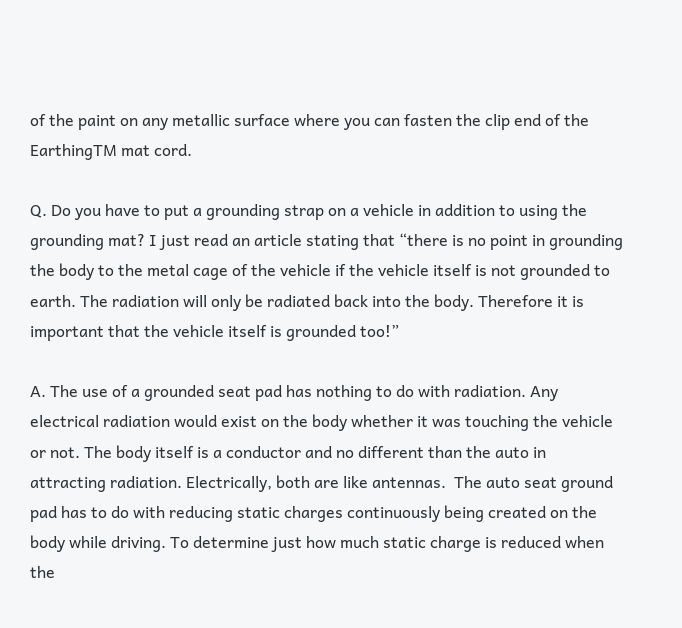of the paint on any metallic surface where you can fasten the clip end of the EarthingTM mat cord.

Q. Do you have to put a grounding strap on a vehicle in addition to using the grounding mat? I just read an article stating that “there is no point in grounding the body to the metal cage of the vehicle if the vehicle itself is not grounded to earth. The radiation will only be radiated back into the body. Therefore it is important that the vehicle itself is grounded too!”

A. The use of a grounded seat pad has nothing to do with radiation. Any electrical radiation would exist on the body whether it was touching the vehicle or not. The body itself is a conductor and no different than the auto in attracting radiation. Electrically, both are like antennas.  The auto seat ground pad has to do with reducing static charges continuously being created on the body while driving. To determine just how much static charge is reduced when the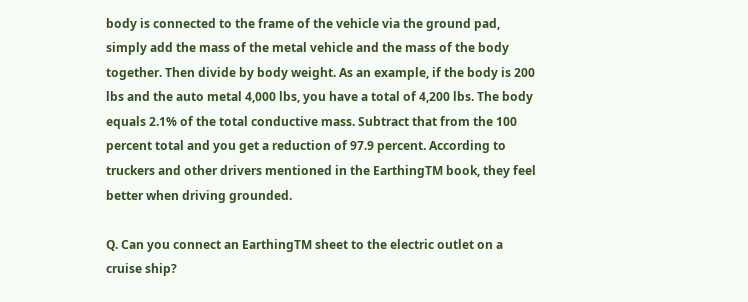body is connected to the frame of the vehicle via the ground pad, simply add the mass of the metal vehicle and the mass of the body together. Then divide by body weight. As an example, if the body is 200 lbs and the auto metal 4,000 lbs, you have a total of 4,200 lbs. The body equals 2.1% of the total conductive mass. Subtract that from the 100 percent total and you get a reduction of 97.9 percent. According to truckers and other drivers mentioned in the EarthingTM book, they feel better when driving grounded.

Q. Can you connect an EarthingTM sheet to the electric outlet on a cruise ship?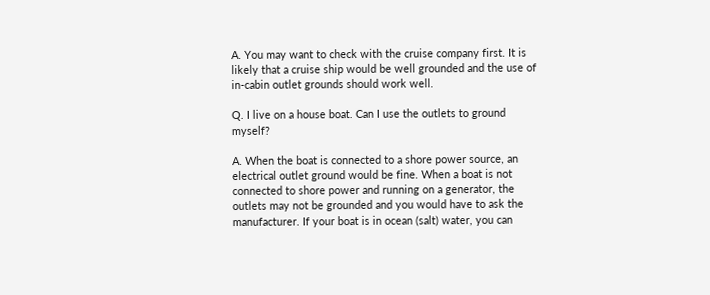A. You may want to check with the cruise company first. It is likely that a cruise ship would be well grounded and the use of in-cabin outlet grounds should work well.

Q. I live on a house boat. Can I use the outlets to ground myself?

A. When the boat is connected to a shore power source, an electrical outlet ground would be fine. When a boat is not connected to shore power and running on a generator, the outlets may not be grounded and you would have to ask the manufacturer. If your boat is in ocean (salt) water, you can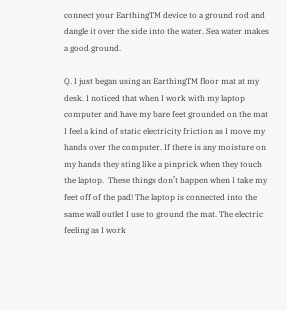connect your EarthingTM device to a ground rod and dangle it over the side into the water. Sea water makes a good ground.

Q. I just began using an EarthingTM floor mat at my desk. I noticed that when I work with my laptop computer and have my bare feet grounded on the mat I feel a kind of static electricity friction as I move my hands over the computer. If there is any moisture on my hands they sting like a pinprick when they touch the laptop.  These things don’t happen when I take my feet off of the pad! The laptop is connected into the same wall outlet I use to ground the mat. The electric feeling as I work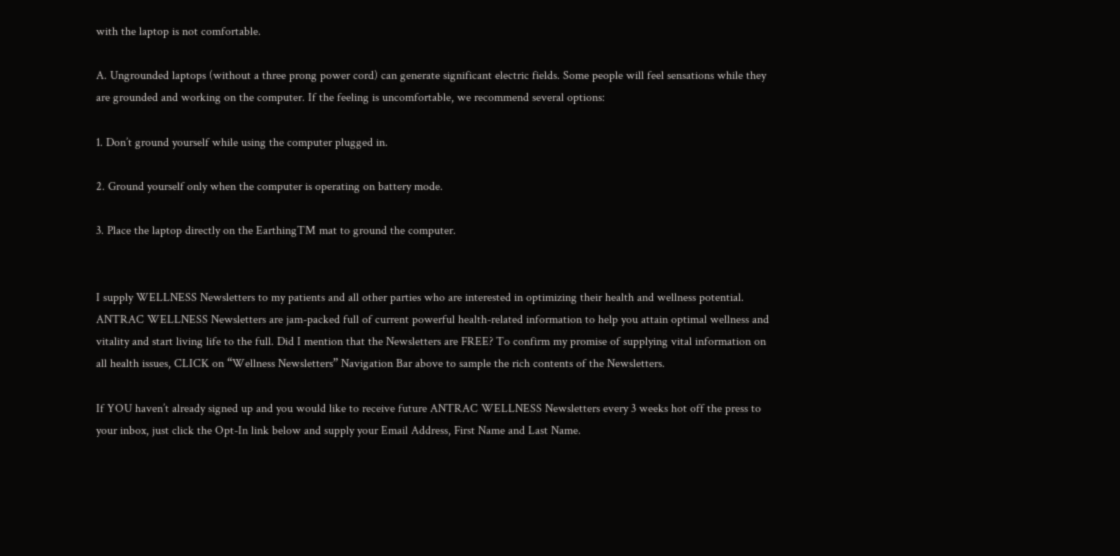with the laptop is not comfortable.

A. Ungrounded laptops (without a three prong power cord) can generate significant electric fields. Some people will feel sensations while they are grounded and working on the computer. If the feeling is uncomfortable, we recommend several options:

1. Don’t ground yourself while using the computer plugged in.

2. Ground yourself only when the computer is operating on battery mode.

3. Place the laptop directly on the EarthingTM mat to ground the computer.


I supply WELLNESS Newsletters to my patients and all other parties who are interested in optimizing their health and wellness potential. ANTRAC WELLNESS Newsletters are jam-packed full of current powerful health-related information to help you attain optimal wellness and vitality and start living life to the full. Did I mention that the Newsletters are FREE? To confirm my promise of supplying vital information on all health issues, CLICK on “Wellness Newsletters” Navigation Bar above to sample the rich contents of the Newsletters.

If YOU haven’t already signed up and you would like to receive future ANTRAC WELLNESS Newsletters every 3 weeks hot off the press to your inbox, just click the Opt-In link below and supply your Email Address, First Name and Last Name.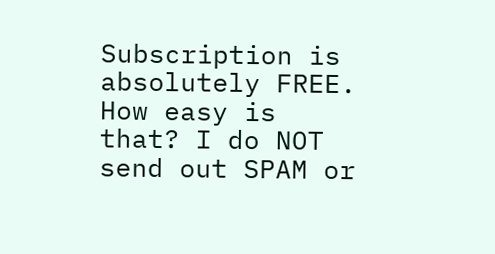Subscription is absolutely FREE. How easy is that? I do NOT send out SPAM or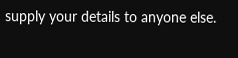supply your details to anyone else.